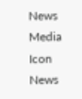News Media Icon News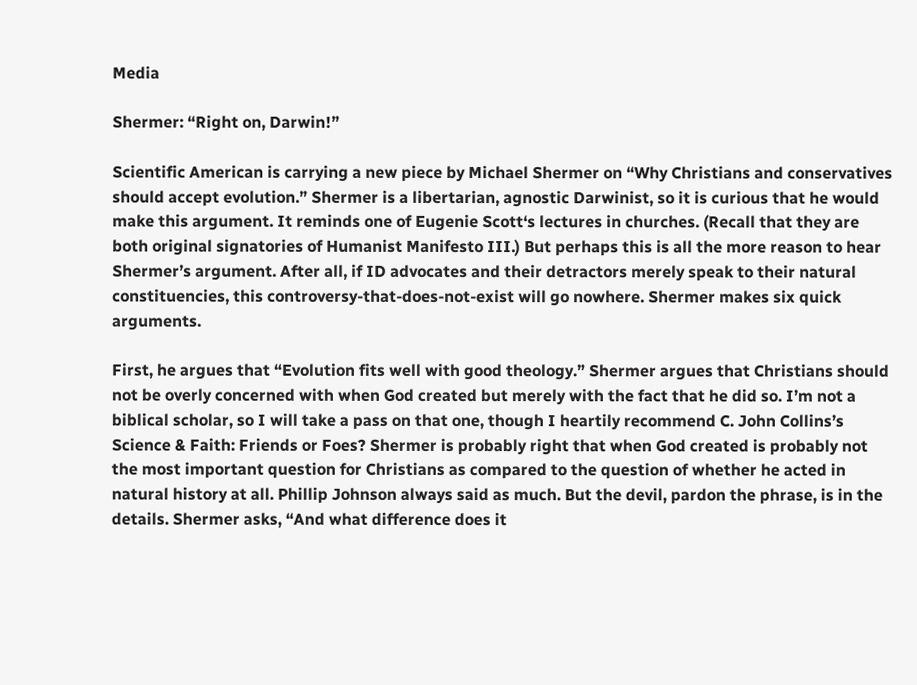Media

Shermer: “Right on, Darwin!”

Scientific American is carrying a new piece by Michael Shermer on “Why Christians and conservatives should accept evolution.” Shermer is a libertarian, agnostic Darwinist, so it is curious that he would make this argument. It reminds one of Eugenie Scott‘s lectures in churches. (Recall that they are both original signatories of Humanist Manifesto III.) But perhaps this is all the more reason to hear Shermer’s argument. After all, if ID advocates and their detractors merely speak to their natural constituencies, this controversy-that-does-not-exist will go nowhere. Shermer makes six quick arguments.

First, he argues that “Evolution fits well with good theology.” Shermer argues that Christians should not be overly concerned with when God created but merely with the fact that he did so. I’m not a biblical scholar, so I will take a pass on that one, though I heartily recommend C. John Collins’s Science & Faith: Friends or Foes? Shermer is probably right that when God created is probably not the most important question for Christians as compared to the question of whether he acted in natural history at all. Phillip Johnson always said as much. But the devil, pardon the phrase, is in the details. Shermer asks, “And what difference does it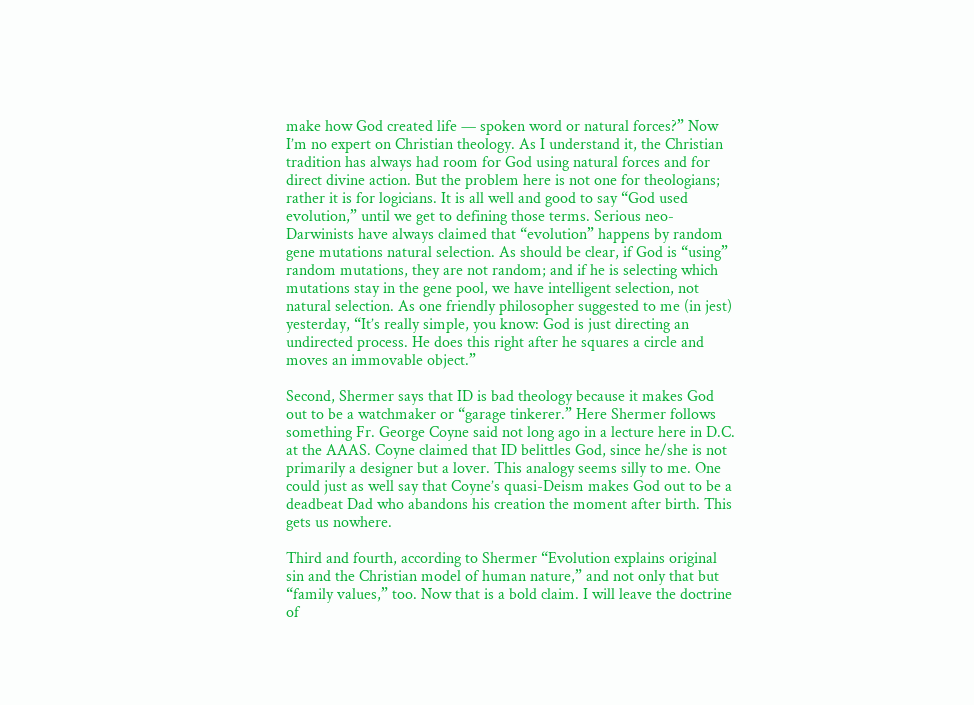make how God created life — spoken word or natural forces?” Now I’m no expert on Christian theology. As I understand it, the Christian tradition has always had room for God using natural forces and for direct divine action. But the problem here is not one for theologians; rather it is for logicians. It is all well and good to say “God used evolution,” until we get to defining those terms. Serious neo-Darwinists have always claimed that “evolution” happens by random gene mutations natural selection. As should be clear, if God is “using” random mutations, they are not random; and if he is selecting which mutations stay in the gene pool, we have intelligent selection, not natural selection. As one friendly philosopher suggested to me (in jest) yesterday, “It’s really simple, you know: God is just directing an undirected process. He does this right after he squares a circle and moves an immovable object.”

Second, Shermer says that ID is bad theology because it makes God out to be a watchmaker or “garage tinkerer.” Here Shermer follows something Fr. George Coyne said not long ago in a lecture here in D.C. at the AAAS. Coyne claimed that ID belittles God, since he/she is not primarily a designer but a lover. This analogy seems silly to me. One could just as well say that Coyne’s quasi-Deism makes God out to be a deadbeat Dad who abandons his creation the moment after birth. This gets us nowhere.

Third and fourth, according to Shermer “Evolution explains original sin and the Christian model of human nature,” and not only that but “family values,” too. Now that is a bold claim. I will leave the doctrine of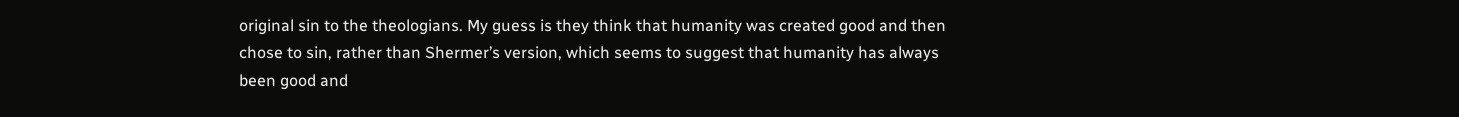original sin to the theologians. My guess is they think that humanity was created good and then chose to sin, rather than Shermer’s version, which seems to suggest that humanity has always been good and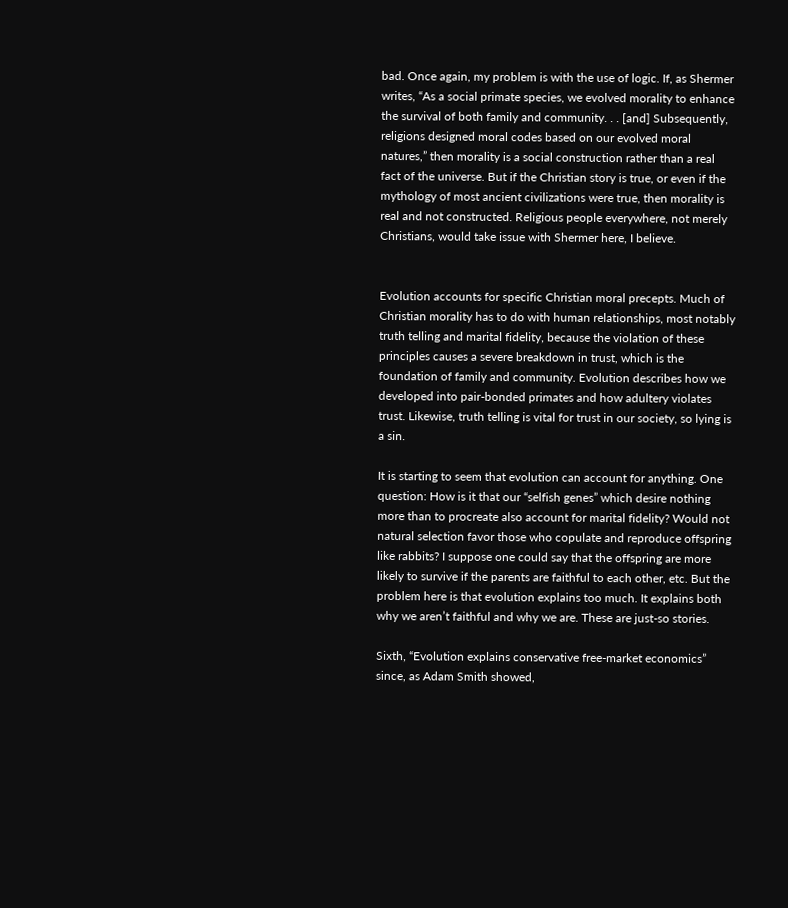bad. Once again, my problem is with the use of logic. If, as Shermer writes, “As a social primate species, we evolved morality to enhance the survival of both family and community. . . [and] Subsequently, religions designed moral codes based on our evolved moral natures,” then morality is a social construction rather than a real fact of the universe. But if the Christian story is true, or even if the mythology of most ancient civilizations were true, then morality is real and not constructed. Religious people everywhere, not merely Christians, would take issue with Shermer here, I believe.


Evolution accounts for specific Christian moral precepts. Much of Christian morality has to do with human relationships, most notably truth telling and marital fidelity, because the violation of these principles causes a severe breakdown in trust, which is the foundation of family and community. Evolution describes how we developed into pair-bonded primates and how adultery violates trust. Likewise, truth telling is vital for trust in our society, so lying is a sin.

It is starting to seem that evolution can account for anything. One question: How is it that our “selfish genes” which desire nothing more than to procreate also account for marital fidelity? Would not natural selection favor those who copulate and reproduce offspring like rabbits? I suppose one could say that the offspring are more likely to survive if the parents are faithful to each other, etc. But the problem here is that evolution explains too much. It explains both why we aren’t faithful and why we are. These are just-so stories.

Sixth, “Evolution explains conservative free-market economics” since, as Adam Smith showed,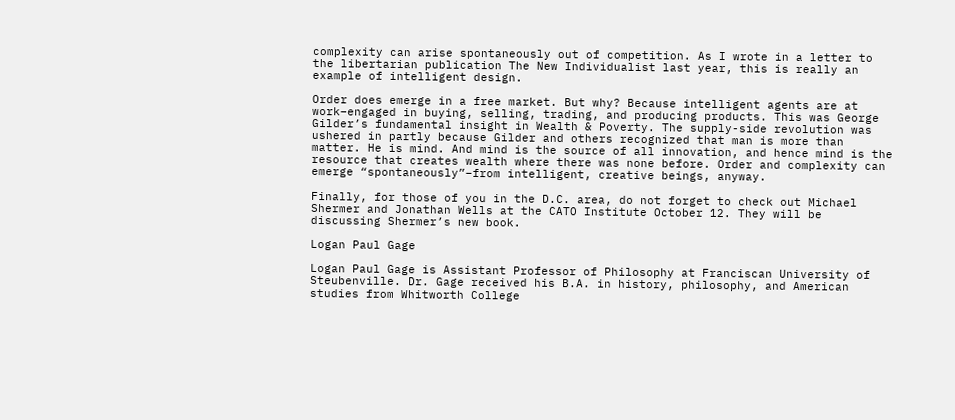complexity can arise spontaneously out of competition. As I wrote in a letter to the libertarian publication The New Individualist last year, this is really an example of intelligent design.

Order does emerge in a free market. But why? Because intelligent agents are at work–engaged in buying, selling, trading, and producing products. This was George Gilder’s fundamental insight in Wealth & Poverty. The supply-side revolution was ushered in partly because Gilder and others recognized that man is more than matter. He is mind. And mind is the source of all innovation, and hence mind is the resource that creates wealth where there was none before. Order and complexity can emerge “spontaneously”–from intelligent, creative beings, anyway.

Finally, for those of you in the D.C. area, do not forget to check out Michael Shermer and Jonathan Wells at the CATO Institute October 12. They will be discussing Shermer’s new book.

Logan Paul Gage

Logan Paul Gage is Assistant Professor of Philosophy at Franciscan University of Steubenville. Dr. Gage received his B.A. in history, philosophy, and American studies from Whitworth College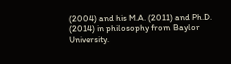(2004) and his M.A. (2011) and Ph.D. (2014) in philosophy from Baylor University.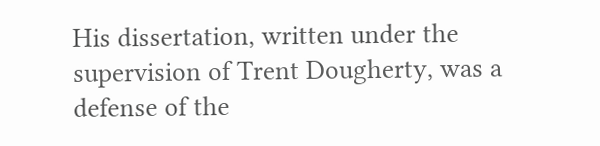His dissertation, written under the supervision of Trent Dougherty, was a defense of the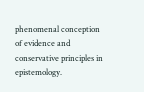phenomenal conception of evidence and conservative principles in epistemology.